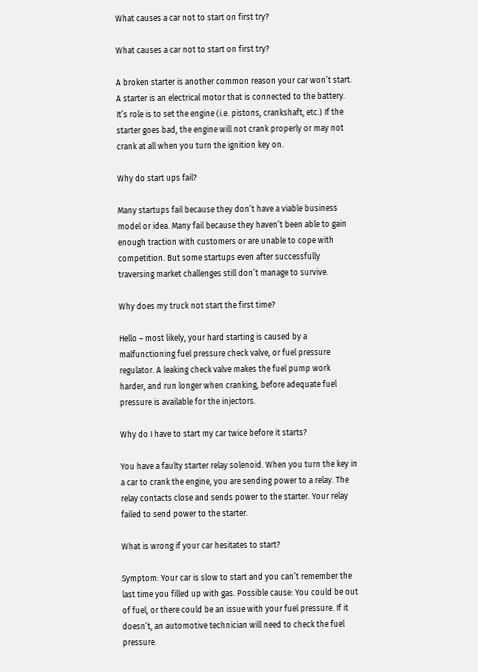What causes a car not to start on first try?

What causes a car not to start on first try?

A broken starter is another common reason your car won’t start. A starter is an electrical motor that is connected to the battery. It’s role is to set the engine (i.e. pistons, crankshaft, etc.) If the starter goes bad, the engine will not crank properly or may not crank at all when you turn the ignition key on.

Why do start ups fail?

Many startups fail because they don’t have a viable business model or idea. Many fail because they haven’t been able to gain enough traction with customers or are unable to cope with competition. But some startups even after successfully traversing market challenges still don’t manage to survive.

Why does my truck not start the first time?

Hello – most likely, your hard starting is caused by a malfunctioning fuel pressure check valve, or fuel pressure regulator. A leaking check valve makes the fuel pump work harder, and run longer when cranking, before adequate fuel pressure is available for the injectors.

Why do I have to start my car twice before it starts?

You have a faulty starter relay solenoid. When you turn the key in a car to crank the engine, you are sending power to a relay. The relay contacts close and sends power to the starter. Your relay failed to send power to the starter.

What is wrong if your car hesitates to start?

Symptom: Your car is slow to start and you can’t remember the last time you filled up with gas. Possible cause: You could be out of fuel, or there could be an issue with your fuel pressure. If it doesn’t, an automotive technician will need to check the fuel pressure.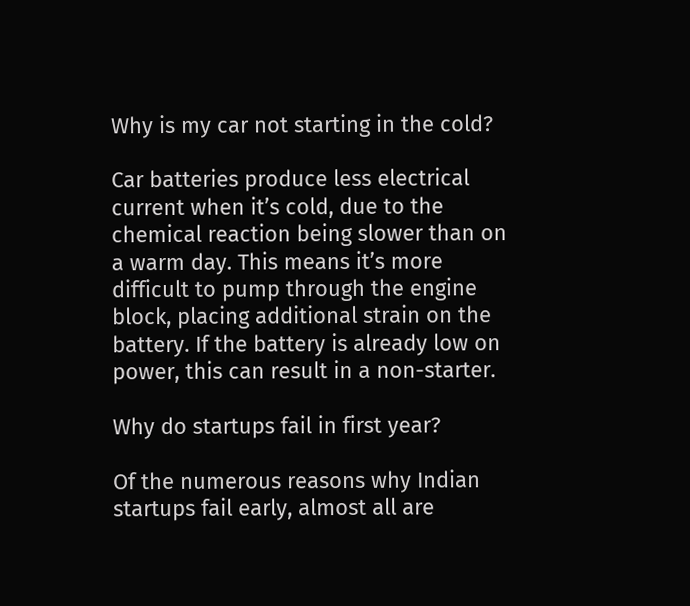Why is my car not starting in the cold?

Car batteries produce less electrical current when it’s cold, due to the chemical reaction being slower than on a warm day. This means it’s more difficult to pump through the engine block, placing additional strain on the battery. If the battery is already low on power, this can result in a non-starter.

Why do startups fail in first year?

Of the numerous reasons why Indian startups fail early, almost all are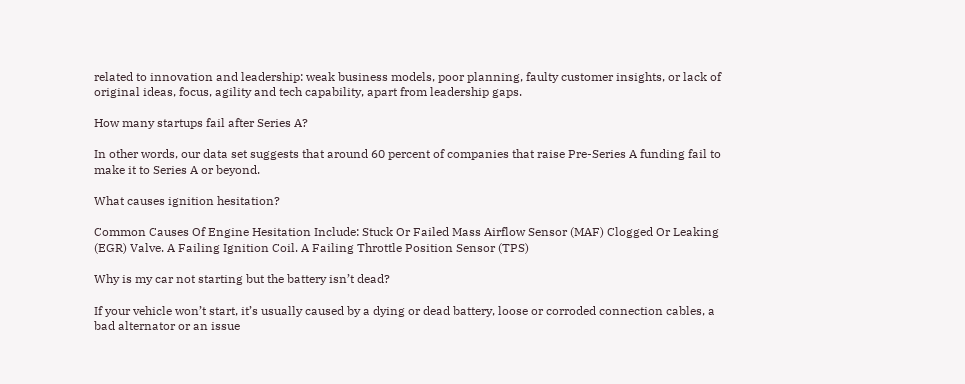related to innovation and leadership: weak business models, poor planning, faulty customer insights, or lack of original ideas, focus, agility and tech capability, apart from leadership gaps.

How many startups fail after Series A?

In other words, our data set suggests that around 60 percent of companies that raise Pre-Series A funding fail to make it to Series A or beyond.

What causes ignition hesitation?

Common Causes Of Engine Hesitation Include: Stuck Or Failed Mass Airflow Sensor (MAF) Clogged Or Leaking (EGR) Valve. A Failing Ignition Coil. A Failing Throttle Position Sensor (TPS)

Why is my car not starting but the battery isn’t dead?

If your vehicle won’t start, it’s usually caused by a dying or dead battery, loose or corroded connection cables, a bad alternator or an issue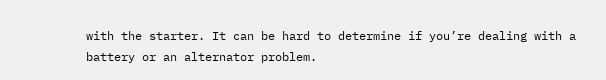with the starter. It can be hard to determine if you’re dealing with a battery or an alternator problem.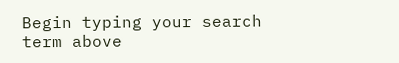Begin typing your search term above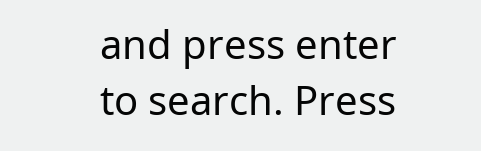and press enter to search. Press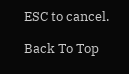ESC to cancel.

Back To Top